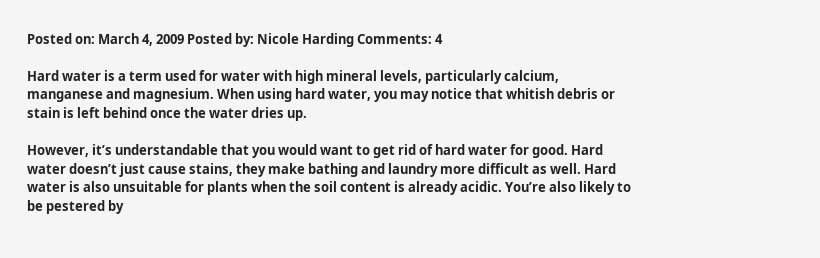Posted on: March 4, 2009 Posted by: Nicole Harding Comments: 4

Hard water is a term used for water with high mineral levels, particularly calcium, manganese and magnesium. When using hard water, you may notice that whitish debris or stain is left behind once the water dries up.

However, it’s understandable that you would want to get rid of hard water for good. Hard water doesn’t just cause stains, they make bathing and laundry more difficult as well. Hard water is also unsuitable for plants when the soil content is already acidic. You’re also likely to be pestered by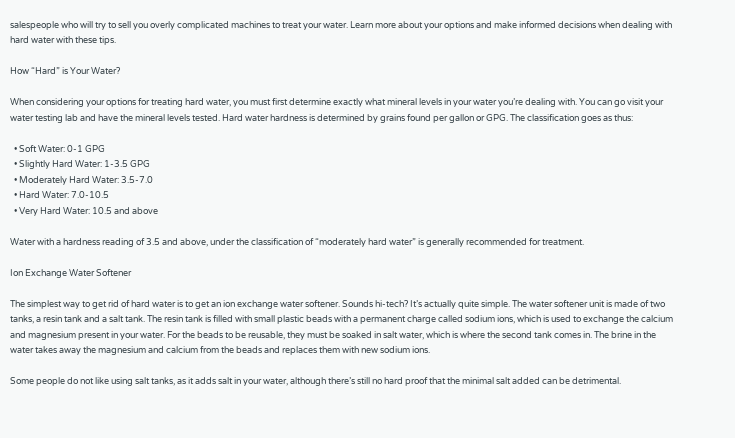salespeople who will try to sell you overly complicated machines to treat your water. Learn more about your options and make informed decisions when dealing with hard water with these tips.

How “Hard” is Your Water?

When considering your options for treating hard water, you must first determine exactly what mineral levels in your water you’re dealing with. You can go visit your water testing lab and have the mineral levels tested. Hard water hardness is determined by grains found per gallon or GPG. The classification goes as thus:

  • Soft Water: 0-1 GPG
  • Slightly Hard Water: 1-3.5 GPG
  • Moderately Hard Water: 3.5-7.0
  • Hard Water: 7.0-10.5
  • Very Hard Water: 10.5 and above

Water with a hardness reading of 3.5 and above, under the classification of “moderately hard water” is generally recommended for treatment.

Ion Exchange Water Softener

The simplest way to get rid of hard water is to get an ion exchange water softener. Sounds hi-tech? It’s actually quite simple. The water softener unit is made of two tanks, a resin tank and a salt tank. The resin tank is filled with small plastic beads with a permanent charge called sodium ions, which is used to exchange the calcium and magnesium present in your water. For the beads to be reusable, they must be soaked in salt water, which is where the second tank comes in. The brine in the water takes away the magnesium and calcium from the beads and replaces them with new sodium ions.

Some people do not like using salt tanks, as it adds salt in your water, although there’s still no hard proof that the minimal salt added can be detrimental.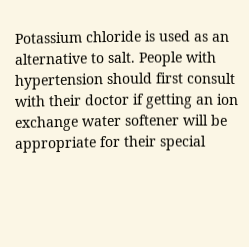Potassium chloride is used as an alternative to salt. People with hypertension should first consult with their doctor if getting an ion exchange water softener will be appropriate for their special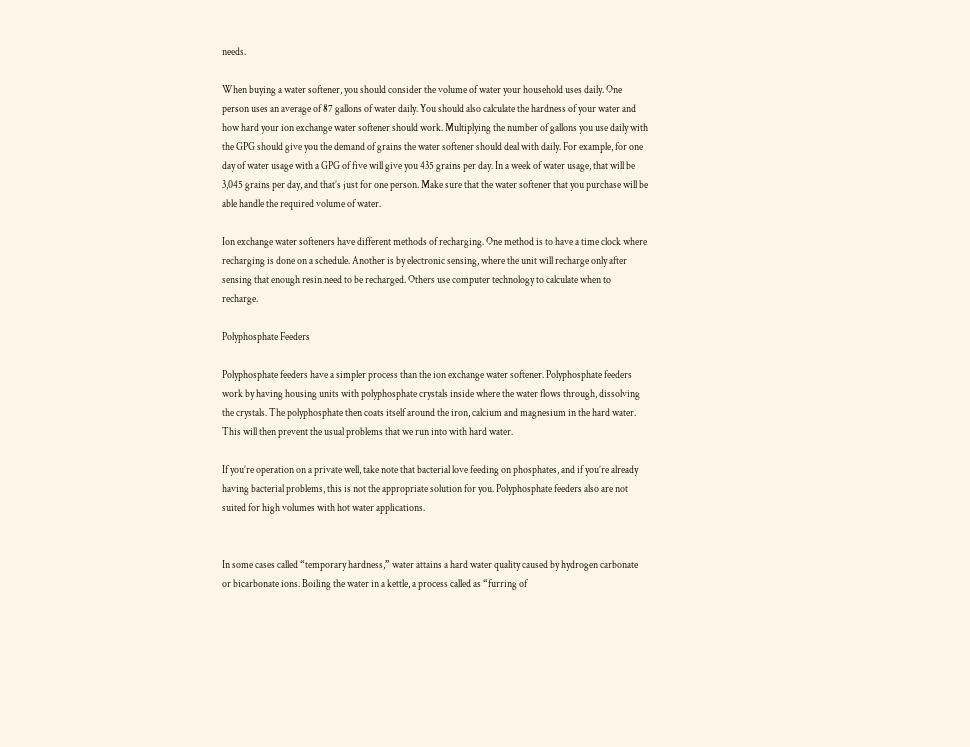needs.

When buying a water softener, you should consider the volume of water your household uses daily. One person uses an average of 87 gallons of water daily. You should also calculate the hardness of your water and how hard your ion exchange water softener should work. Multiplying the number of gallons you use daily with the GPG should give you the demand of grains the water softener should deal with daily. For example, for one day of water usage with a GPG of five will give you 435 grains per day. In a week of water usage, that will be 3,045 grains per day, and that’s just for one person. Make sure that the water softener that you purchase will be able handle the required volume of water.

Ion exchange water softeners have different methods of recharging. One method is to have a time clock where recharging is done on a schedule. Another is by electronic sensing, where the unit will recharge only after sensing that enough resin need to be recharged. Others use computer technology to calculate when to recharge.

Polyphosphate Feeders

Polyphosphate feeders have a simpler process than the ion exchange water softener. Polyphosphate feeders work by having housing units with polyphosphate crystals inside where the water flows through, dissolving the crystals. The polyphosphate then coats itself around the iron, calcium and magnesium in the hard water. This will then prevent the usual problems that we run into with hard water.

If you’re operation on a private well, take note that bacterial love feeding on phosphates, and if you’re already having bacterial problems, this is not the appropriate solution for you. Polyphosphate feeders also are not suited for high volumes with hot water applications.


In some cases called “temporary hardness,” water attains a hard water quality caused by hydrogen carbonate or bicarbonate ions. Boiling the water in a kettle, a process called as “furring of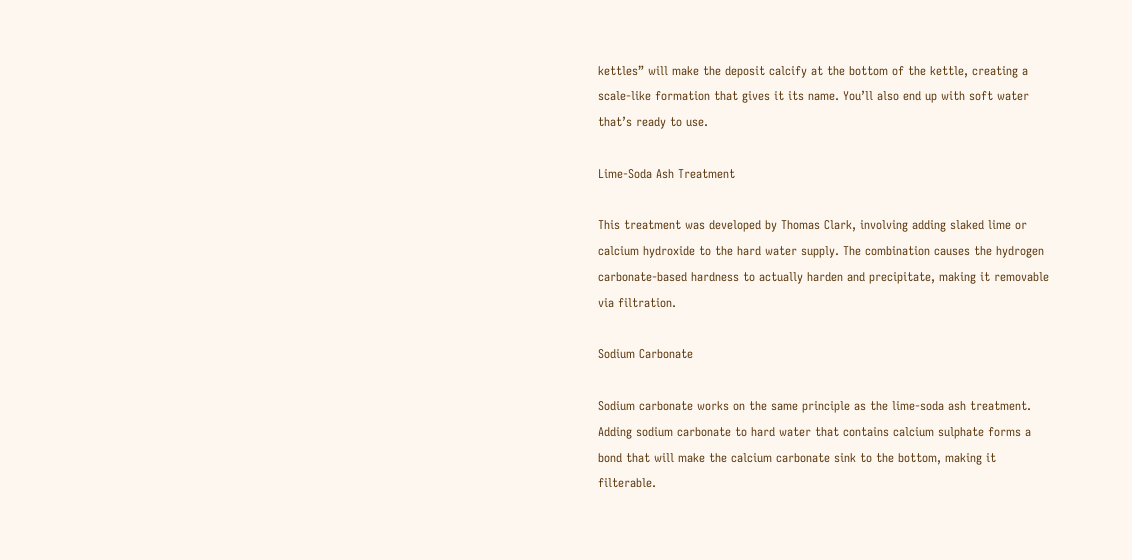kettles” will make the deposit calcify at the bottom of the kettle, creating a scale-like formation that gives it its name. You’ll also end up with soft water that’s ready to use.

Lime-Soda Ash Treatment

This treatment was developed by Thomas Clark, involving adding slaked lime or calcium hydroxide to the hard water supply. The combination causes the hydrogen carbonate-based hardness to actually harden and precipitate, making it removable via filtration.

Sodium Carbonate

Sodium carbonate works on the same principle as the lime-soda ash treatment. Adding sodium carbonate to hard water that contains calcium sulphate forms a bond that will make the calcium carbonate sink to the bottom, making it filterable.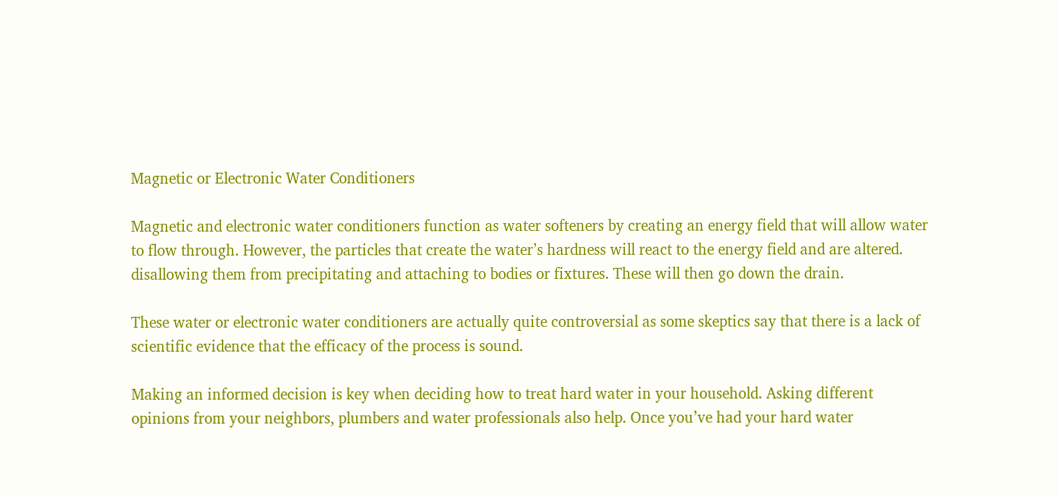Magnetic or Electronic Water Conditioners

Magnetic and electronic water conditioners function as water softeners by creating an energy field that will allow water to flow through. However, the particles that create the water’s hardness will react to the energy field and are altered. disallowing them from precipitating and attaching to bodies or fixtures. These will then go down the drain.

These water or electronic water conditioners are actually quite controversial as some skeptics say that there is a lack of scientific evidence that the efficacy of the process is sound.

Making an informed decision is key when deciding how to treat hard water in your household. Asking different opinions from your neighbors, plumbers and water professionals also help. Once you’ve had your hard water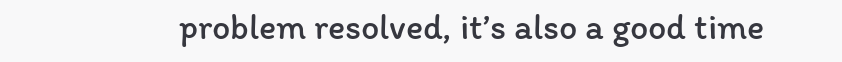problem resolved, it’s also a good time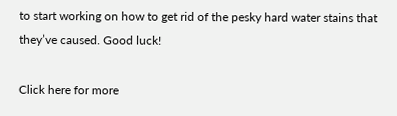to start working on how to get rid of the pesky hard water stains that they’ve caused. Good luck!

Click here for more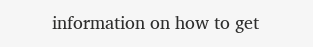information on how to get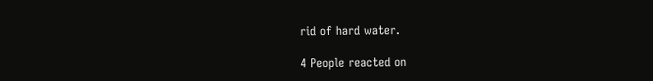rid of hard water.

4 People reacted on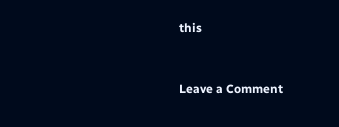this


Leave a Comment